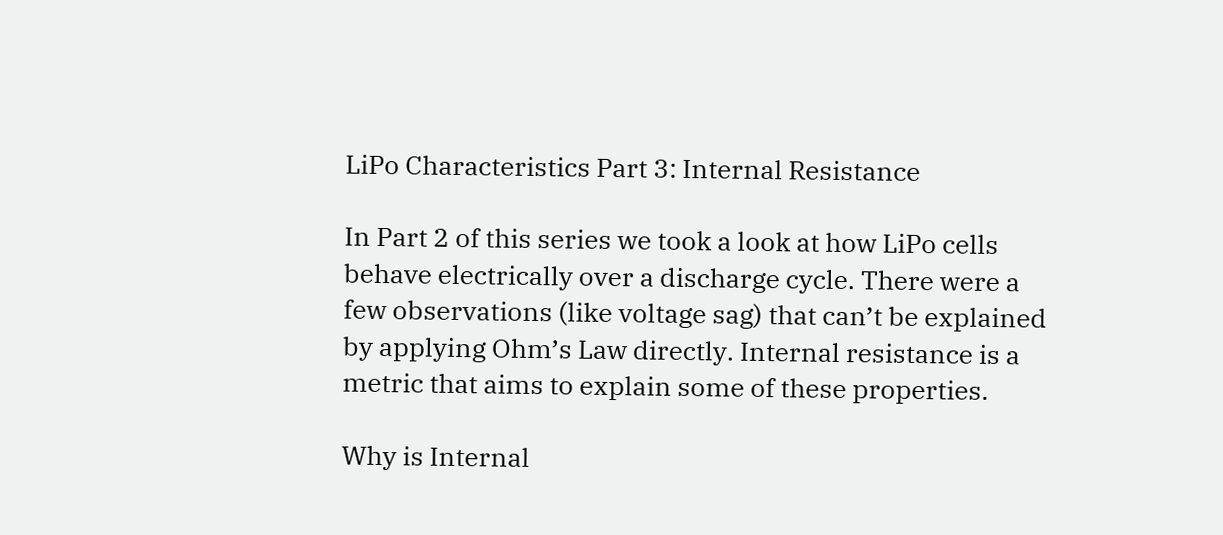LiPo Characteristics Part 3: Internal Resistance

In Part 2 of this series we took a look at how LiPo cells behave electrically over a discharge cycle. There were a few observations (like voltage sag) that can’t be explained by applying Ohm’s Law directly. Internal resistance is a metric that aims to explain some of these properties.

Why is Internal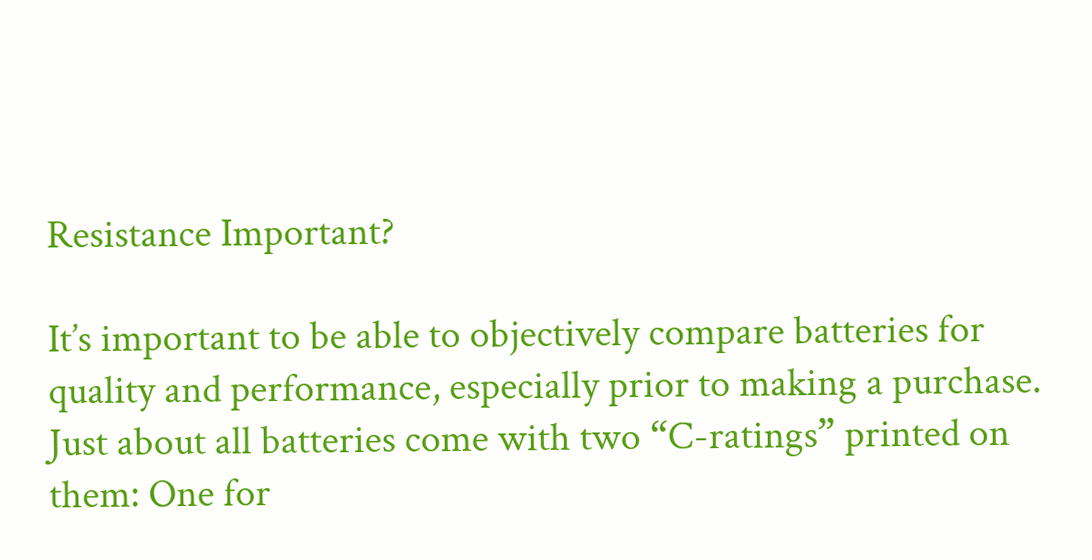Resistance Important?

It’s important to be able to objectively compare batteries for quality and performance, especially prior to making a purchase. Just about all batteries come with two “C-ratings” printed on them: One for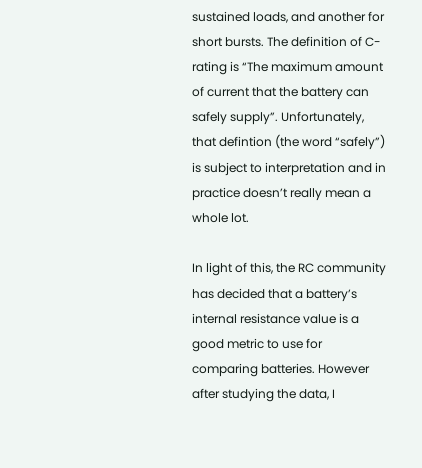sustained loads, and another for short bursts. The definition of C-rating is “The maximum amount of current that the battery can safely supply”. Unfortunately, that defintion (the word “safely”) is subject to interpretation and in practice doesn’t really mean a whole lot.

In light of this, the RC community has decided that a battery’s internal resistance value is a good metric to use for comparing batteries. However after studying the data, I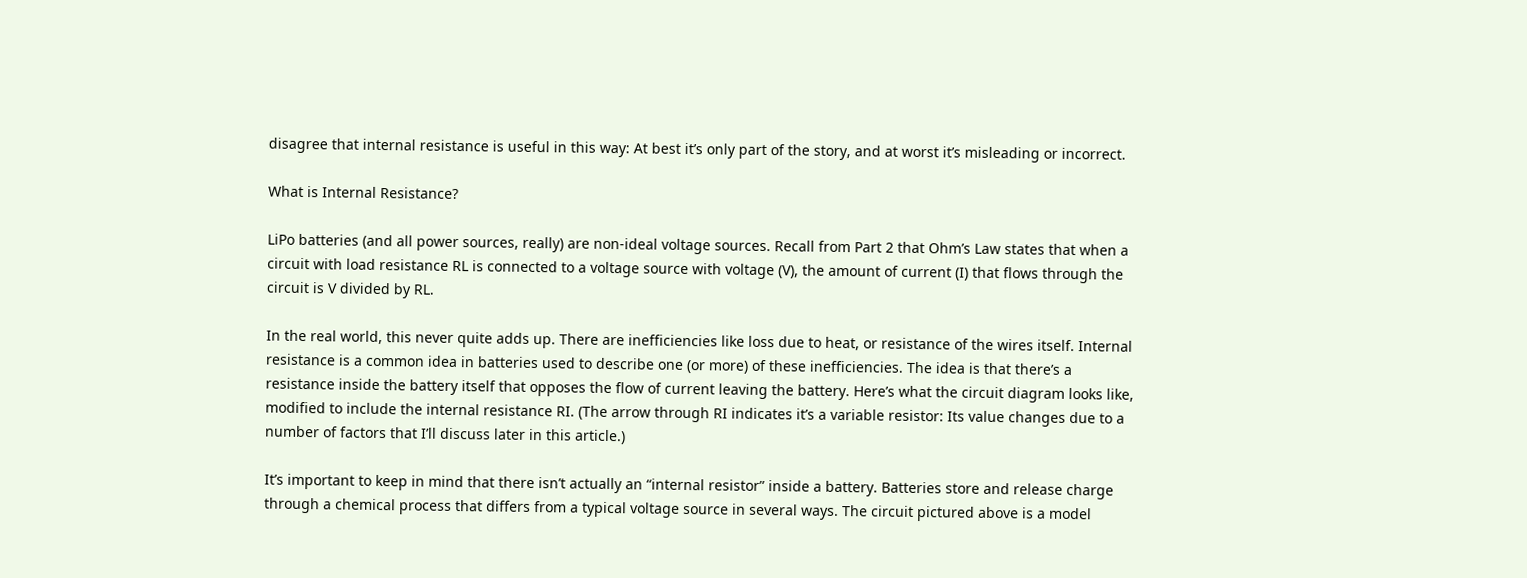disagree that internal resistance is useful in this way: At best it’s only part of the story, and at worst it’s misleading or incorrect.

What is Internal Resistance?

LiPo batteries (and all power sources, really) are non-ideal voltage sources. Recall from Part 2 that Ohm’s Law states that when a circuit with load resistance RL is connected to a voltage source with voltage (V), the amount of current (I) that flows through the circuit is V divided by RL.

In the real world, this never quite adds up. There are inefficiencies like loss due to heat, or resistance of the wires itself. Internal resistance is a common idea in batteries used to describe one (or more) of these inefficiencies. The idea is that there’s a resistance inside the battery itself that opposes the flow of current leaving the battery. Here’s what the circuit diagram looks like, modified to include the internal resistance RI. (The arrow through RI indicates it’s a variable resistor: Its value changes due to a number of factors that I’ll discuss later in this article.)

It’s important to keep in mind that there isn’t actually an “internal resistor” inside a battery. Batteries store and release charge through a chemical process that differs from a typical voltage source in several ways. The circuit pictured above is a model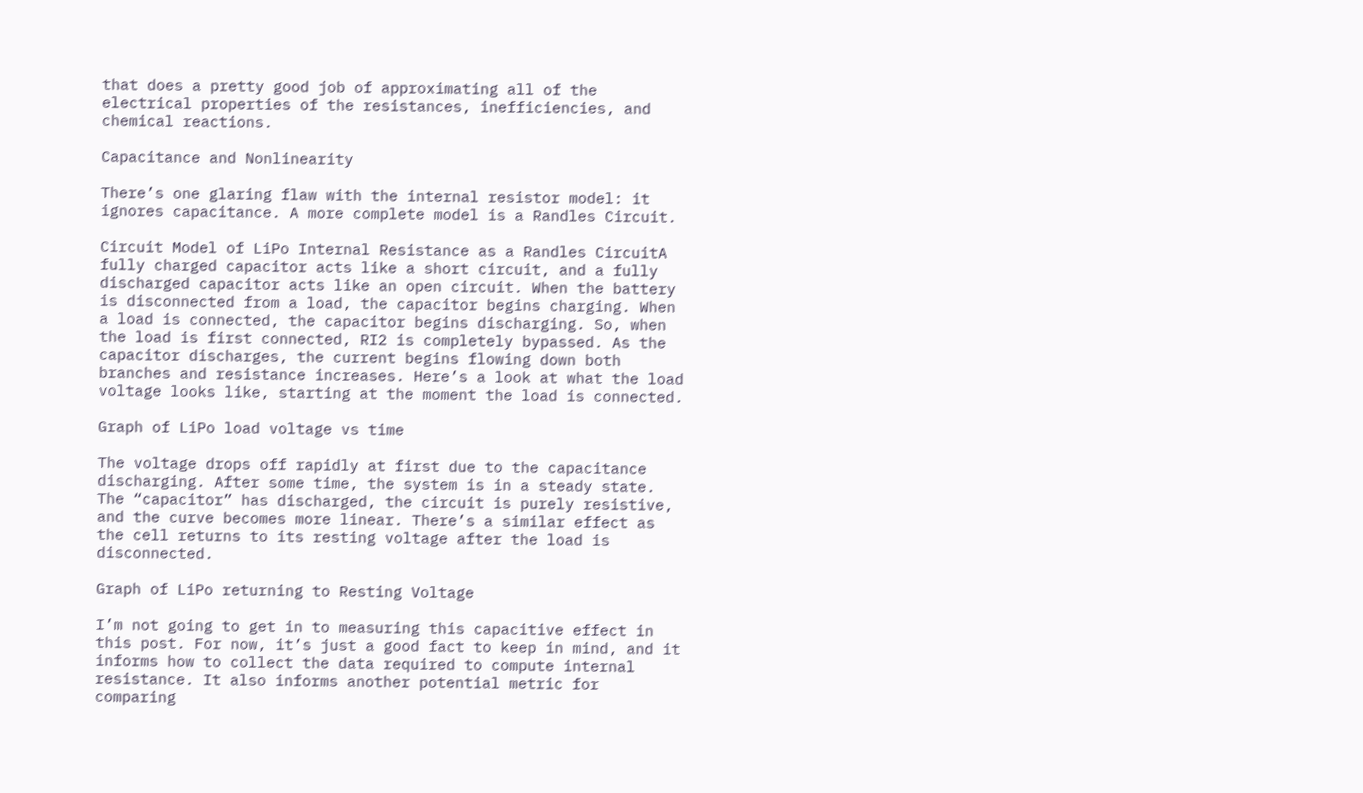that does a pretty good job of approximating all of the electrical properties of the resistances, inefficiencies, and chemical reactions.

Capacitance and Nonlinearity

There’s one glaring flaw with the internal resistor model: it ignores capacitance. A more complete model is a Randles Circuit.

Circuit Model of LiPo Internal Resistance as a Randles CircuitA fully charged capacitor acts like a short circuit, and a fully discharged capacitor acts like an open circuit. When the battery is disconnected from a load, the capacitor begins charging. When a load is connected, the capacitor begins discharging. So, when the load is first connected, RI2 is completely bypassed. As the capacitor discharges, the current begins flowing down both branches and resistance increases. Here’s a look at what the load voltage looks like, starting at the moment the load is connected.

Graph of LiPo load voltage vs time

The voltage drops off rapidly at first due to the capacitance discharging. After some time, the system is in a steady state. The “capacitor” has discharged, the circuit is purely resistive, and the curve becomes more linear. There’s a similar effect as the cell returns to its resting voltage after the load is disconnected.

Graph of LiPo returning to Resting Voltage

I’m not going to get in to measuring this capacitive effect in this post. For now, it’s just a good fact to keep in mind, and it informs how to collect the data required to compute internal resistance. It also informs another potential metric for comparing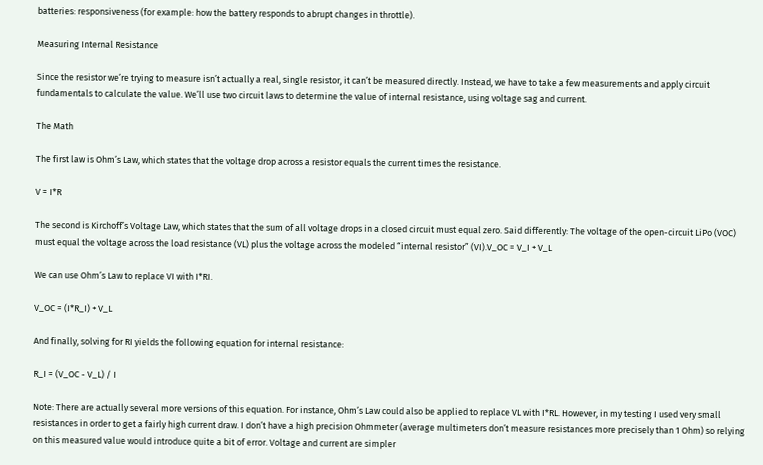batteries: responsiveness (for example: how the battery responds to abrupt changes in throttle).

Measuring Internal Resistance

Since the resistor we’re trying to measure isn’t actually a real, single resistor, it can’t be measured directly. Instead, we have to take a few measurements and apply circuit fundamentals to calculate the value. We’ll use two circuit laws to determine the value of internal resistance, using voltage sag and current.

The Math

The first law is Ohm’s Law, which states that the voltage drop across a resistor equals the current times the resistance.

V = I*R

The second is Kirchoff’s Voltage Law, which states that the sum of all voltage drops in a closed circuit must equal zero. Said differently: The voltage of the open-circuit LiPo (VOC) must equal the voltage across the load resistance (VL) plus the voltage across the modeled “internal resistor” (VI).V_OC = V_I + V_L

We can use Ohm’s Law to replace VI with I*RI.

V_OC = (I*R_I) + V_L

And finally, solving for RI yields the following equation for internal resistance:

R_I = (V_OC - V_L) / I

Note: There are actually several more versions of this equation. For instance, Ohm’s Law could also be applied to replace VL with I*RL. However, in my testing I used very small resistances in order to get a fairly high current draw. I don’t have a high precision Ohmmeter (average multimeters don’t measure resistances more precisely than 1 Ohm) so relying on this measured value would introduce quite a bit of error. Voltage and current are simpler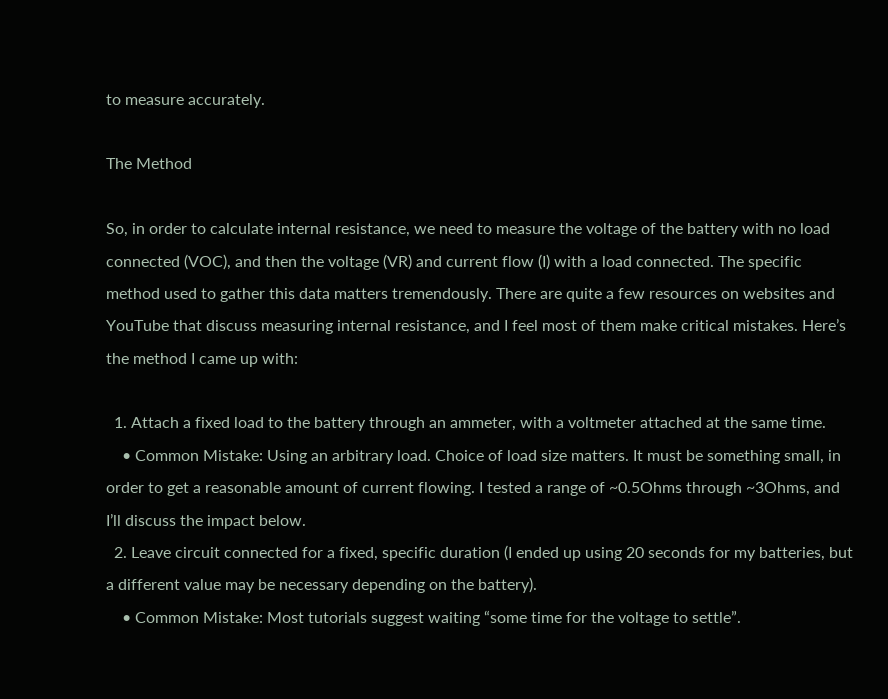to measure accurately.

The Method

So, in order to calculate internal resistance, we need to measure the voltage of the battery with no load connected (VOC), and then the voltage (VR) and current flow (I) with a load connected. The specific method used to gather this data matters tremendously. There are quite a few resources on websites and YouTube that discuss measuring internal resistance, and I feel most of them make critical mistakes. Here’s the method I came up with:

  1. Attach a fixed load to the battery through an ammeter, with a voltmeter attached at the same time.
    • Common Mistake: Using an arbitrary load. Choice of load size matters. It must be something small, in order to get a reasonable amount of current flowing. I tested a range of ~0.5Ohms through ~3Ohms, and I’ll discuss the impact below.
  2. Leave circuit connected for a fixed, specific duration (I ended up using 20 seconds for my batteries, but a different value may be necessary depending on the battery).
    • Common Mistake: Most tutorials suggest waiting “some time for the voltage to settle”.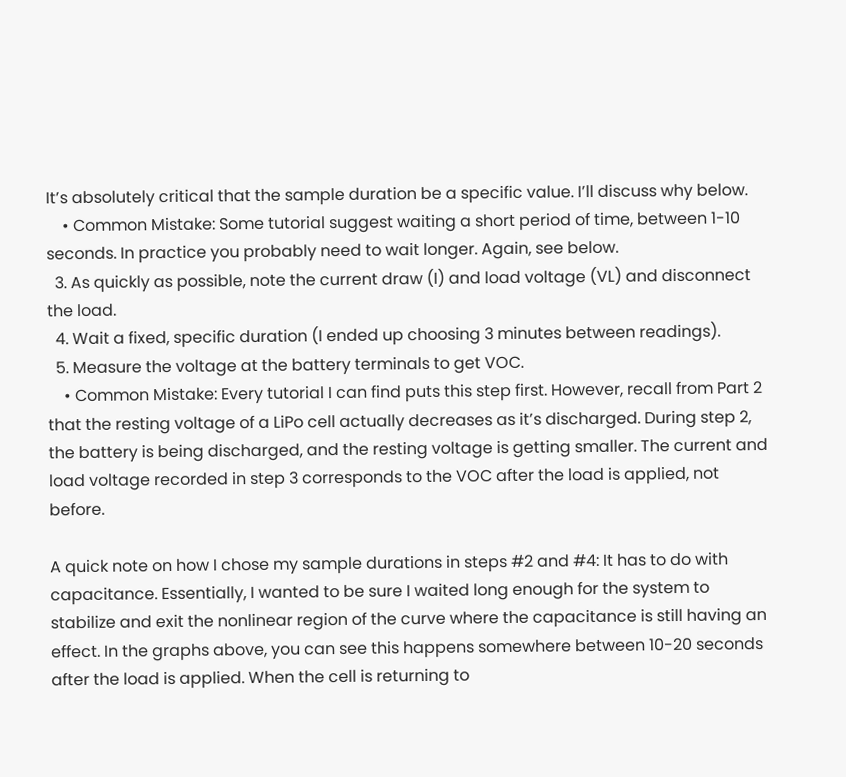It’s absolutely critical that the sample duration be a specific value. I’ll discuss why below.
    • Common Mistake: Some tutorial suggest waiting a short period of time, between 1-10 seconds. In practice you probably need to wait longer. Again, see below.
  3. As quickly as possible, note the current draw (I) and load voltage (VL) and disconnect the load.
  4. Wait a fixed, specific duration (I ended up choosing 3 minutes between readings).
  5. Measure the voltage at the battery terminals to get VOC.
    • Common Mistake: Every tutorial I can find puts this step first. However, recall from Part 2 that the resting voltage of a LiPo cell actually decreases as it’s discharged. During step 2, the battery is being discharged, and the resting voltage is getting smaller. The current and load voltage recorded in step 3 corresponds to the VOC after the load is applied, not before.

A quick note on how I chose my sample durations in steps #2 and #4: It has to do with capacitance. Essentially, I wanted to be sure I waited long enough for the system to stabilize and exit the nonlinear region of the curve where the capacitance is still having an effect. In the graphs above, you can see this happens somewhere between 10-20 seconds after the load is applied. When the cell is returning to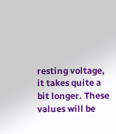resting voltage, it takes quite a bit longer. These values will be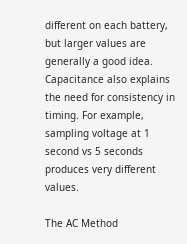different on each battery, but larger values are generally a good idea. Capacitance also explains the need for consistency in timing. For example, sampling voltage at 1 second vs 5 seconds produces very different values.

The AC Method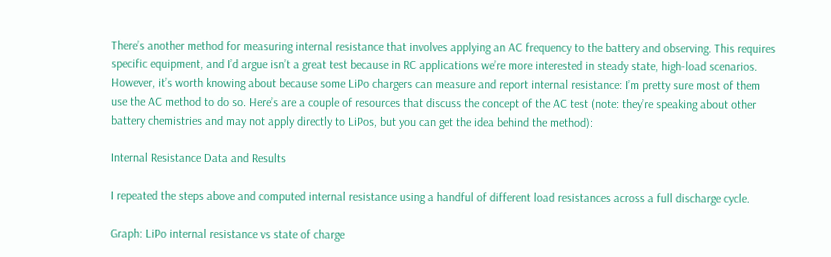There’s another method for measuring internal resistance that involves applying an AC frequency to the battery and observing. This requires specific equipment, and I’d argue isn’t a great test because in RC applications we’re more interested in steady state, high-load scenarios. However, it’s worth knowing about because some LiPo chargers can measure and report internal resistance: I’m pretty sure most of them use the AC method to do so. Here’s are a couple of resources that discuss the concept of the AC test (note: they’re speaking about other battery chemistries and may not apply directly to LiPos, but you can get the idea behind the method):

Internal Resistance Data and Results

I repeated the steps above and computed internal resistance using a handful of different load resistances across a full discharge cycle.

Graph: LiPo internal resistance vs state of charge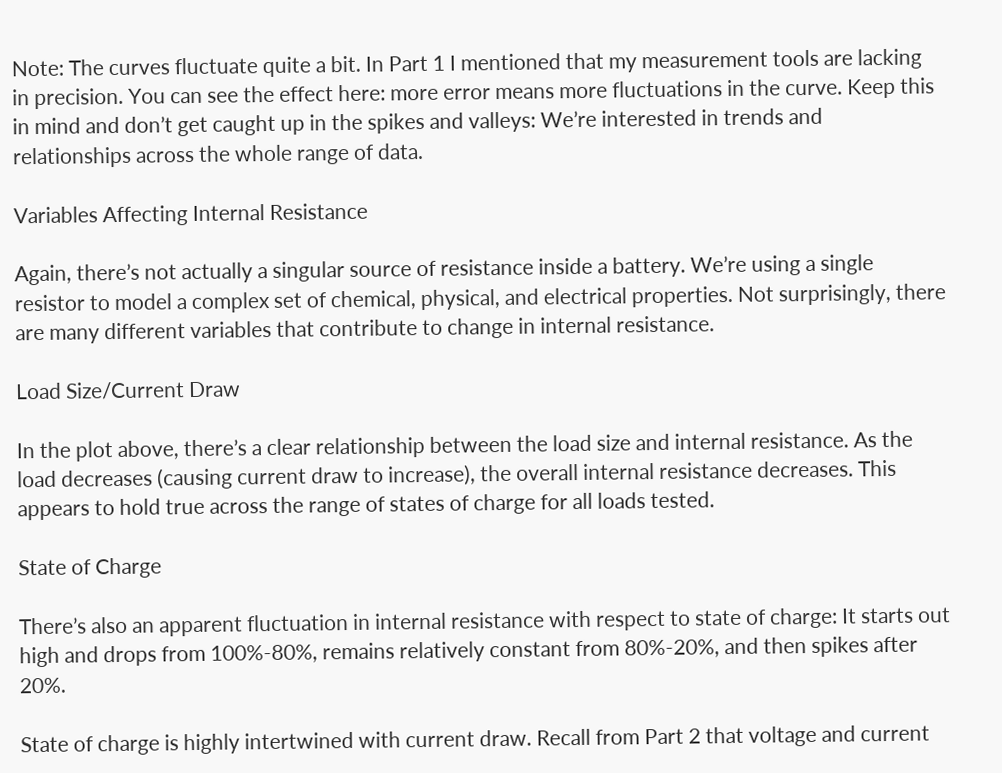Note: The curves fluctuate quite a bit. In Part 1 I mentioned that my measurement tools are lacking in precision. You can see the effect here: more error means more fluctuations in the curve. Keep this in mind and don’t get caught up in the spikes and valleys: We’re interested in trends and relationships across the whole range of data.

Variables Affecting Internal Resistance

Again, there’s not actually a singular source of resistance inside a battery. We’re using a single resistor to model a complex set of chemical, physical, and electrical properties. Not surprisingly, there are many different variables that contribute to change in internal resistance.

Load Size/Current Draw

In the plot above, there’s a clear relationship between the load size and internal resistance. As the load decreases (causing current draw to increase), the overall internal resistance decreases. This appears to hold true across the range of states of charge for all loads tested.

State of Charge

There’s also an apparent fluctuation in internal resistance with respect to state of charge: It starts out high and drops from 100%-80%, remains relatively constant from 80%-20%, and then spikes after 20%.

State of charge is highly intertwined with current draw. Recall from Part 2 that voltage and current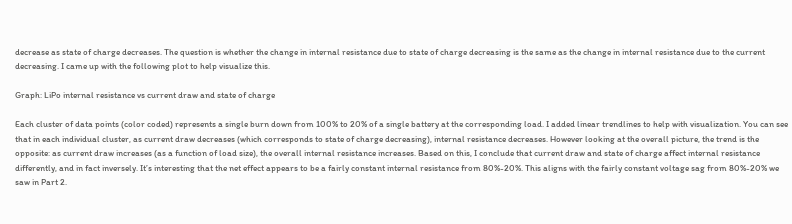decrease as state of charge decreases. The question is whether the change in internal resistance due to state of charge decreasing is the same as the change in internal resistance due to the current decreasing. I came up with the following plot to help visualize this.

Graph: LiPo internal resistance vs current draw and state of charge

Each cluster of data points (color coded) represents a single burn down from 100% to 20% of a single battery at the corresponding load. I added linear trendlines to help with visualization. You can see that in each individual cluster, as current draw decreases (which corresponds to state of charge decreasing), internal resistance decreases. However looking at the overall picture, the trend is the opposite: as current draw increases (as a function of load size), the overall internal resistance increases. Based on this, I conclude that current draw and state of charge affect internal resistance differently, and in fact inversely. It’s interesting that the net effect appears to be a fairly constant internal resistance from 80%-20%. This aligns with the fairly constant voltage sag from 80%-20% we saw in Part 2.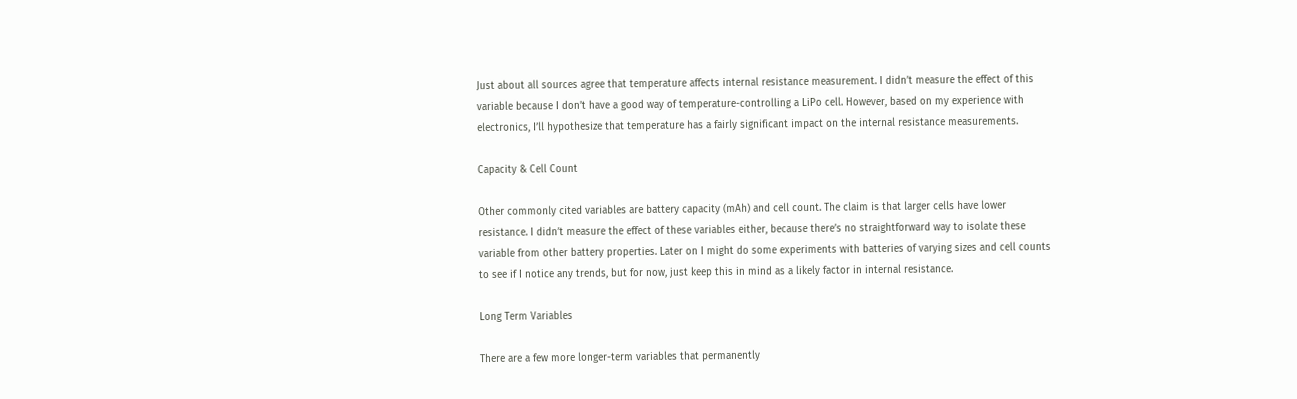Just about all sources agree that temperature affects internal resistance measurement. I didn’t measure the effect of this variable because I don’t have a good way of temperature-controlling a LiPo cell. However, based on my experience with electronics, I’ll hypothesize that temperature has a fairly significant impact on the internal resistance measurements.

Capacity & Cell Count

Other commonly cited variables are battery capacity (mAh) and cell count. The claim is that larger cells have lower resistance. I didn’t measure the effect of these variables either, because there’s no straightforward way to isolate these variable from other battery properties. Later on I might do some experiments with batteries of varying sizes and cell counts to see if I notice any trends, but for now, just keep this in mind as a likely factor in internal resistance.

Long Term Variables

There are a few more longer-term variables that permanently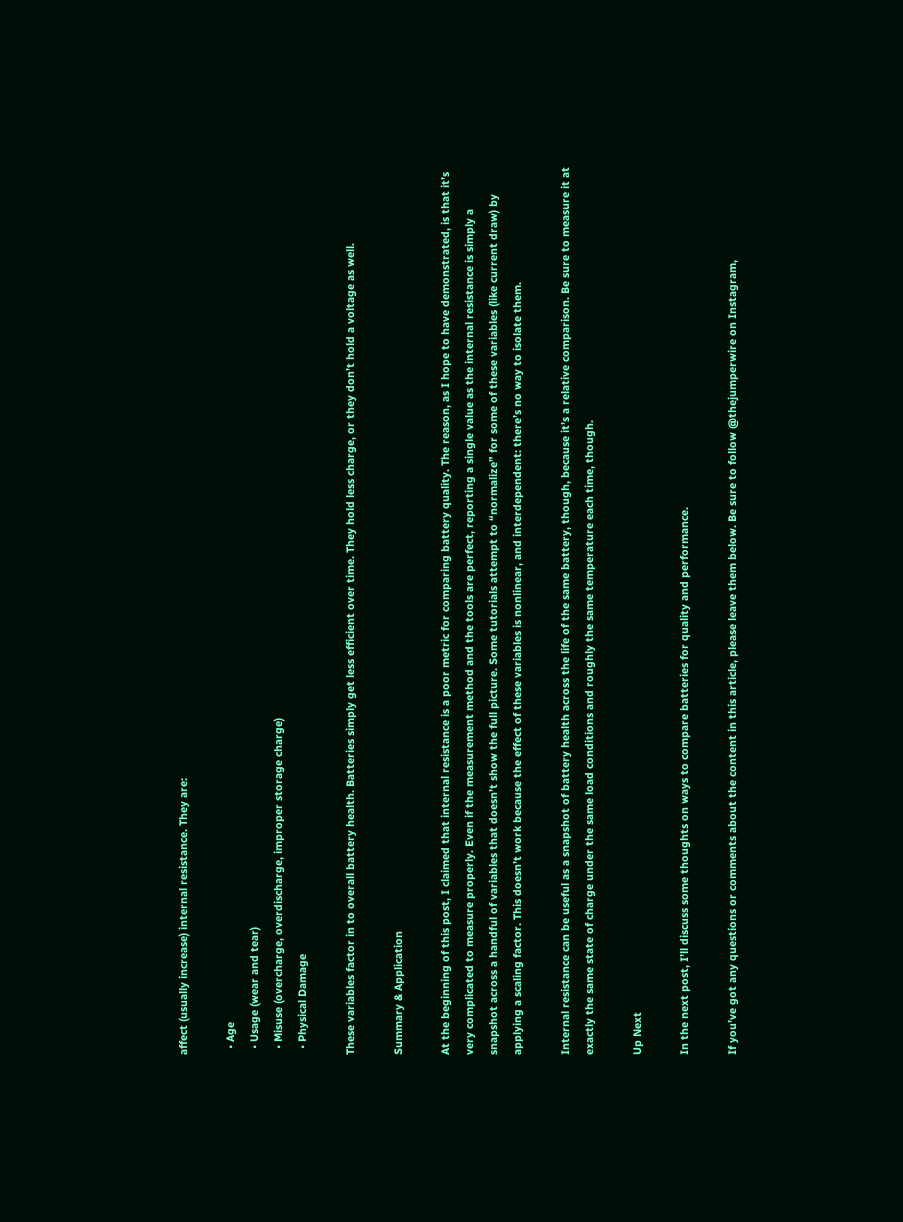affect (usually increase) internal resistance. They are:

  • Age
  • Usage (wear and tear)
  • Misuse (overcharge, overdischarge, improper storage charge)
  • Physical Damage

These variables factor in to overall battery health. Batteries simply get less efficient over time. They hold less charge, or they don’t hold a voltage as well.

Summary & Application

At the beginning of this post, I claimed that internal resistance is a poor metric for comparing battery quality. The reason, as I hope to have demonstrated, is that it’s very complicated to measure properly. Even if the measurement method and the tools are perfect, reporting a single value as the internal resistance is simply a snapshot across a handful of variables that doesn’t show the full picture. Some tutorials attempt to “normalize” for some of these variables (like current draw) by applying a scaling factor. This doesn’t work because the effect of these variables is nonlinear, and interdependent: there’s no way to isolate them.

Internal resistance can be useful as a snapshot of battery health across the life of the same battery, though, because it’s a relative comparison. Be sure to measure it at exactly the same state of charge under the same load conditions and roughly the same temperature each time, though.

Up Next

In the next post, I’ll discuss some thoughts on ways to compare batteries for quality and performance.

If you’ve got any questions or comments about the content in this article, please leave them below. Be sure to follow @thejumperwire on Instagram,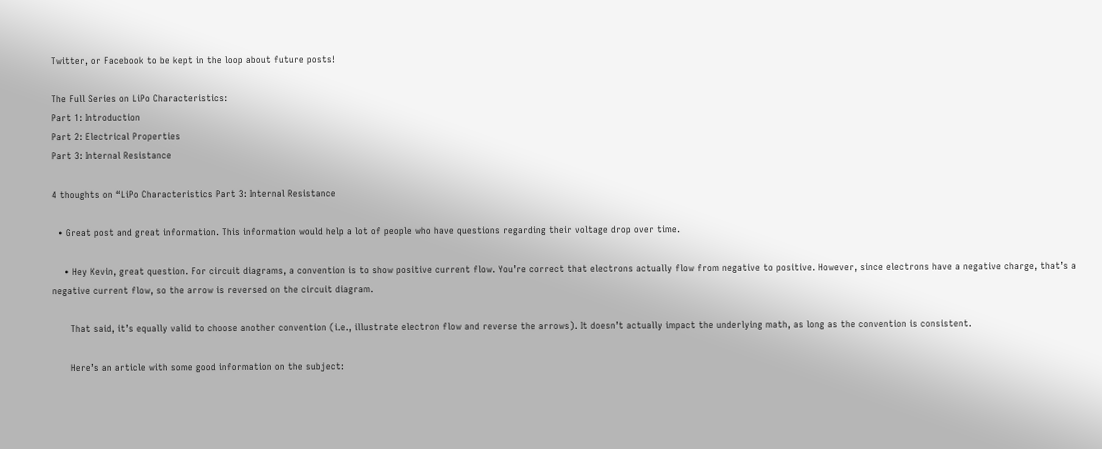Twitter, or Facebook to be kept in the loop about future posts!

The Full Series on LiPo Characteristics:
Part 1: Introduction
Part 2: Electrical Properties
Part 3: Internal Resistance

4 thoughts on “LiPo Characteristics Part 3: Internal Resistance

  • Great post and great information. This information would help a lot of people who have questions regarding their voltage drop over time.

    • Hey Kevin, great question. For circuit diagrams, a convention is to show positive current flow. You’re correct that electrons actually flow from negative to positive. However, since electrons have a negative charge, that’s a negative current flow, so the arrow is reversed on the circuit diagram.

      That said, it’s equally valid to choose another convention (i.e., illustrate electron flow and reverse the arrows). It doesn’t actually impact the underlying math, as long as the convention is consistent.

      Here’s an article with some good information on the subject: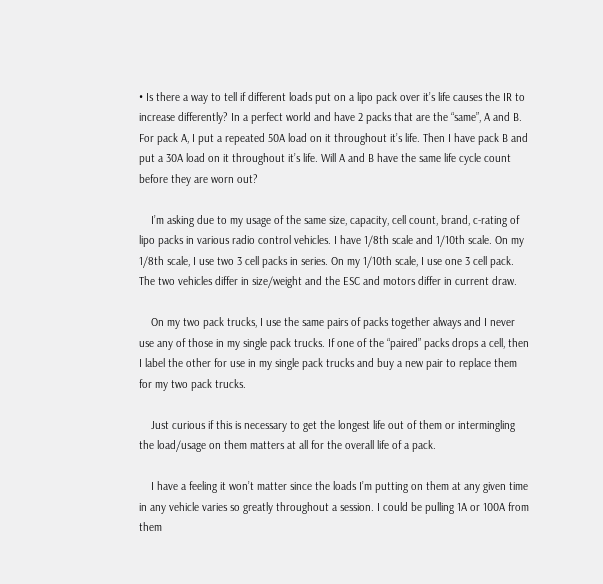• Is there a way to tell if different loads put on a lipo pack over it’s life causes the IR to increase differently? In a perfect world and have 2 packs that are the “same”, A and B. For pack A, I put a repeated 50A load on it throughout it’s life. Then I have pack B and put a 30A load on it throughout it’s life. Will A and B have the same life cycle count before they are worn out?

    I’m asking due to my usage of the same size, capacity, cell count, brand, c-rating of lipo packs in various radio control vehicles. I have 1/8th scale and 1/10th scale. On my 1/8th scale, I use two 3 cell packs in series. On my 1/10th scale, I use one 3 cell pack. The two vehicles differ in size/weight and the ESC and motors differ in current draw.

    On my two pack trucks, I use the same pairs of packs together always and I never use any of those in my single pack trucks. If one of the “paired” packs drops a cell, then I label the other for use in my single pack trucks and buy a new pair to replace them for my two pack trucks.

    Just curious if this is necessary to get the longest life out of them or intermingling the load/usage on them matters at all for the overall life of a pack.

    I have a feeling it won’t matter since the loads I’m putting on them at any given time in any vehicle varies so greatly throughout a session. I could be pulling 1A or 100A from them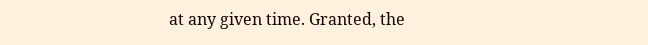at any given time. Granted, the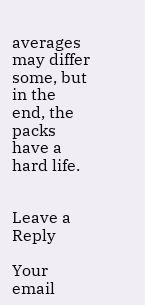averages may differ some, but in the end, the packs have a hard life.


Leave a Reply

Your email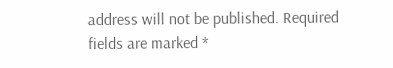address will not be published. Required fields are marked *